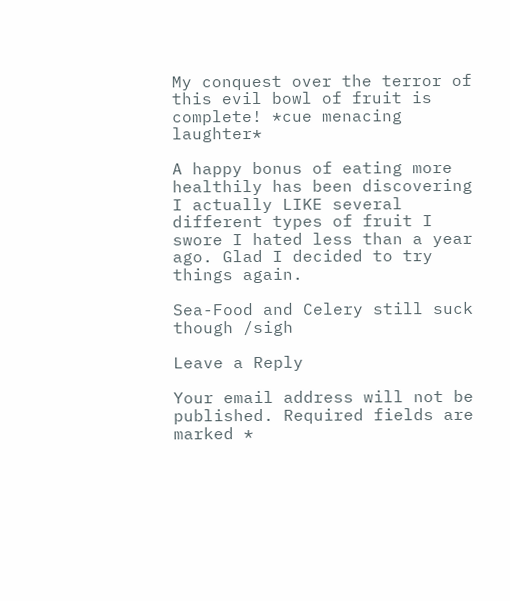My conquest over the terror of this evil bowl of fruit is complete! *cue menacing laughter*

A happy bonus of eating more healthily has been discovering I actually LIKE several different types of fruit I swore I hated less than a year ago. Glad I decided to try things again.

Sea-Food and Celery still suck though /sigh

Leave a Reply

Your email address will not be published. Required fields are marked *